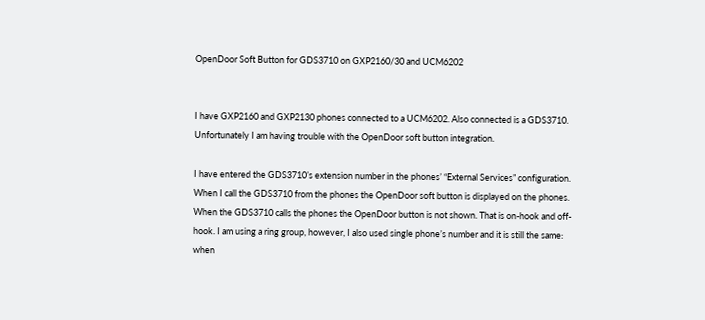OpenDoor Soft Button for GDS3710 on GXP2160/30 and UCM6202


I have GXP2160 and GXP2130 phones connected to a UCM6202. Also connected is a GDS3710. Unfortunately I am having trouble with the OpenDoor soft button integration.

I have entered the GDS3710’s extension number in the phones’ “External Services” configuration. When I call the GDS3710 from the phones the OpenDoor soft button is displayed on the phones. When the GDS3710 calls the phones the OpenDoor button is not shown. That is on-hook and off-hook. I am using a ring group, however, I also used single phone’s number and it is still the same: when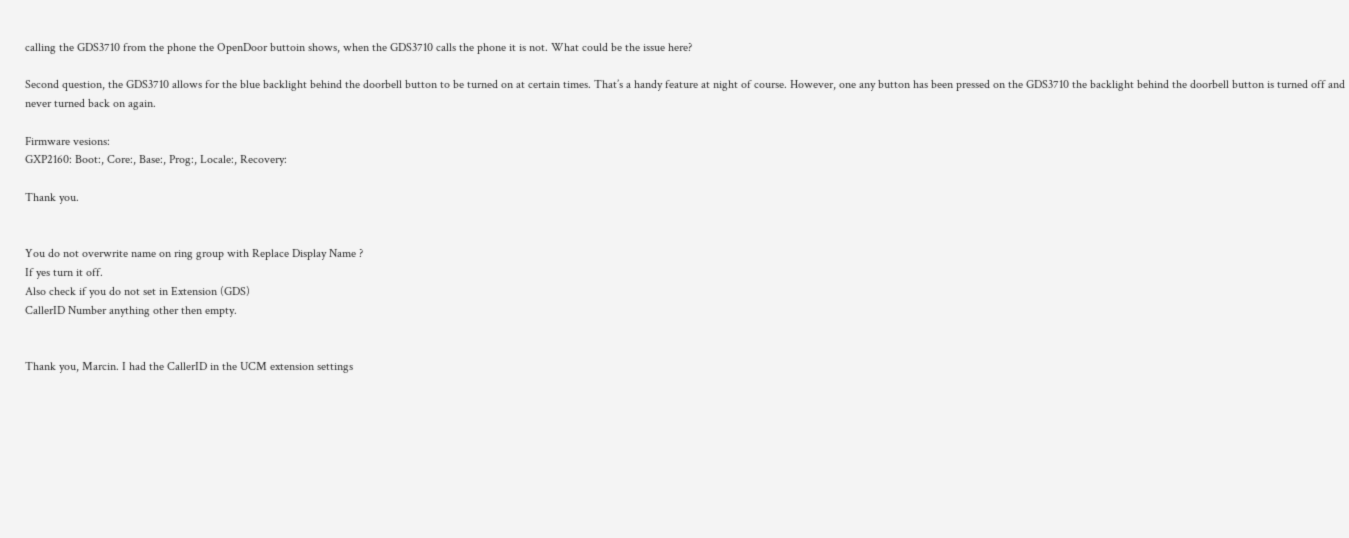calling the GDS3710 from the phone the OpenDoor buttoin shows, when the GDS3710 calls the phone it is not. What could be the issue here?

Second question, the GDS3710 allows for the blue backlight behind the doorbell button to be turned on at certain times. That’s a handy feature at night of course. However, one any button has been pressed on the GDS3710 the backlight behind the doorbell button is turned off and never turned back on again.

Firmware vesions:
GXP2160: Boot:, Core:, Base:, Prog:, Locale:, Recovery:

Thank you.


You do not overwrite name on ring group with Replace Display Name ?
If yes turn it off.
Also check if you do not set in Extension (GDS)
CallerID Number anything other then empty.


Thank you, Marcin. I had the CallerID in the UCM extension settings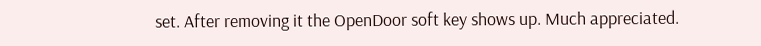set. After removing it the OpenDoor soft key shows up. Much appreciated.